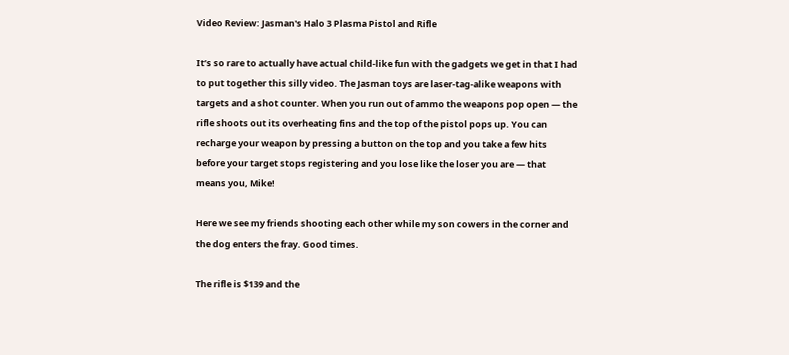Video Review: Jasman's Halo 3 Plasma Pistol and Rifle

It’s so rare to actually have actual child-like fun with the gadgets we get in that I had to put together this silly video. The Jasman toys are laser-tag-alike weapons with targets and a shot counter. When you run out of ammo the weapons pop open — the rifle shoots out its overheating fins and the top of the pistol pops up. You can recharge your weapon by pressing a button on the top and you take a few hits before your target stops registering and you lose like the loser you are — that means you, Mike!

Here we see my friends shooting each other while my son cowers in the corner and the dog enters the fray. Good times.

The rifle is $139 and the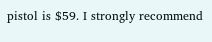pistol is $59. I strongly recommend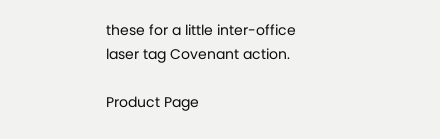these for a little inter-office laser tag Covenant action.

Product Page